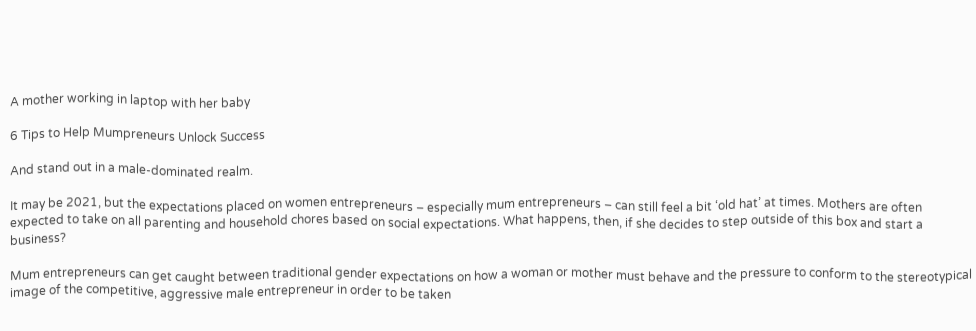A mother working in laptop with her baby

6 Tips to Help Mumpreneurs Unlock Success

And stand out in a male-dominated realm.

It may be 2021, but the expectations placed on women entrepreneurs – especially mum entrepreneurs – can still feel a bit ‘old hat’ at times. Mothers are often expected to take on all parenting and household chores based on social expectations. What happens, then, if she decides to step outside of this box and start a business?

Mum entrepreneurs can get caught between traditional gender expectations on how a woman or mother must behave and the pressure to conform to the stereotypical image of the competitive, aggressive male entrepreneur in order to be taken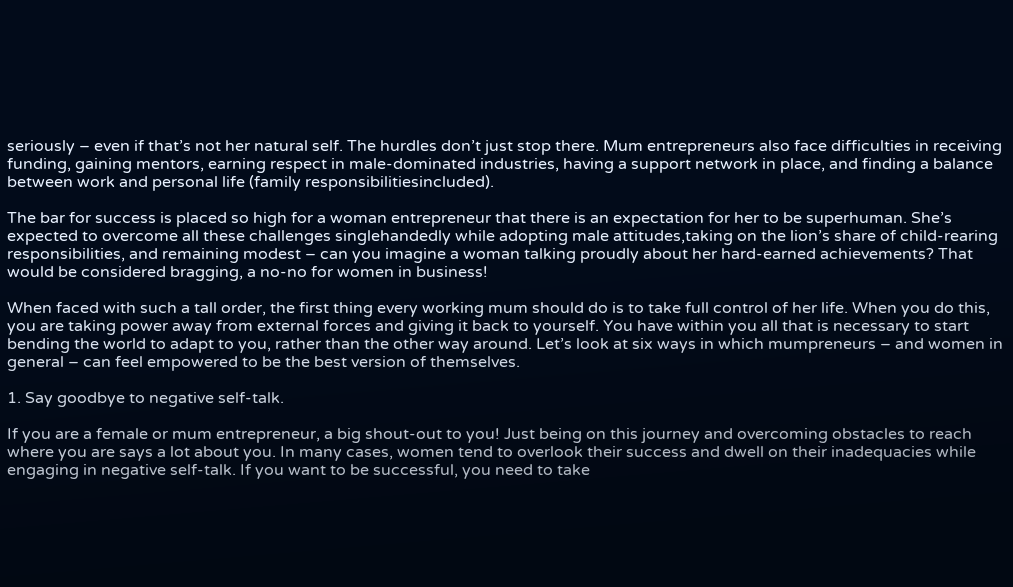seriously – even if that’s not her natural self. The hurdles don’t just stop there. Mum entrepreneurs also face difficulties in receiving funding, gaining mentors, earning respect in male-dominated industries, having a support network in place, and finding a balance between work and personal life (family responsibilitiesincluded).

The bar for success is placed so high for a woman entrepreneur that there is an expectation for her to be superhuman. She’s expected to overcome all these challenges singlehandedly while adopting male attitudes,taking on the lion’s share of child-rearing responsibilities, and remaining modest – can you imagine a woman talking proudly about her hard-earned achievements? That would be considered bragging, a no-no for women in business!

When faced with such a tall order, the first thing every working mum should do is to take full control of her life. When you do this, you are taking power away from external forces and giving it back to yourself. You have within you all that is necessary to start bending the world to adapt to you, rather than the other way around. Let’s look at six ways in which mumpreneurs – and women in general – can feel empowered to be the best version of themselves.

1. Say goodbye to negative self-talk.

If you are a female or mum entrepreneur, a big shout-out to you! Just being on this journey and overcoming obstacles to reach where you are says a lot about you. In many cases, women tend to overlook their success and dwell on their inadequacies while engaging in negative self-talk. If you want to be successful, you need to take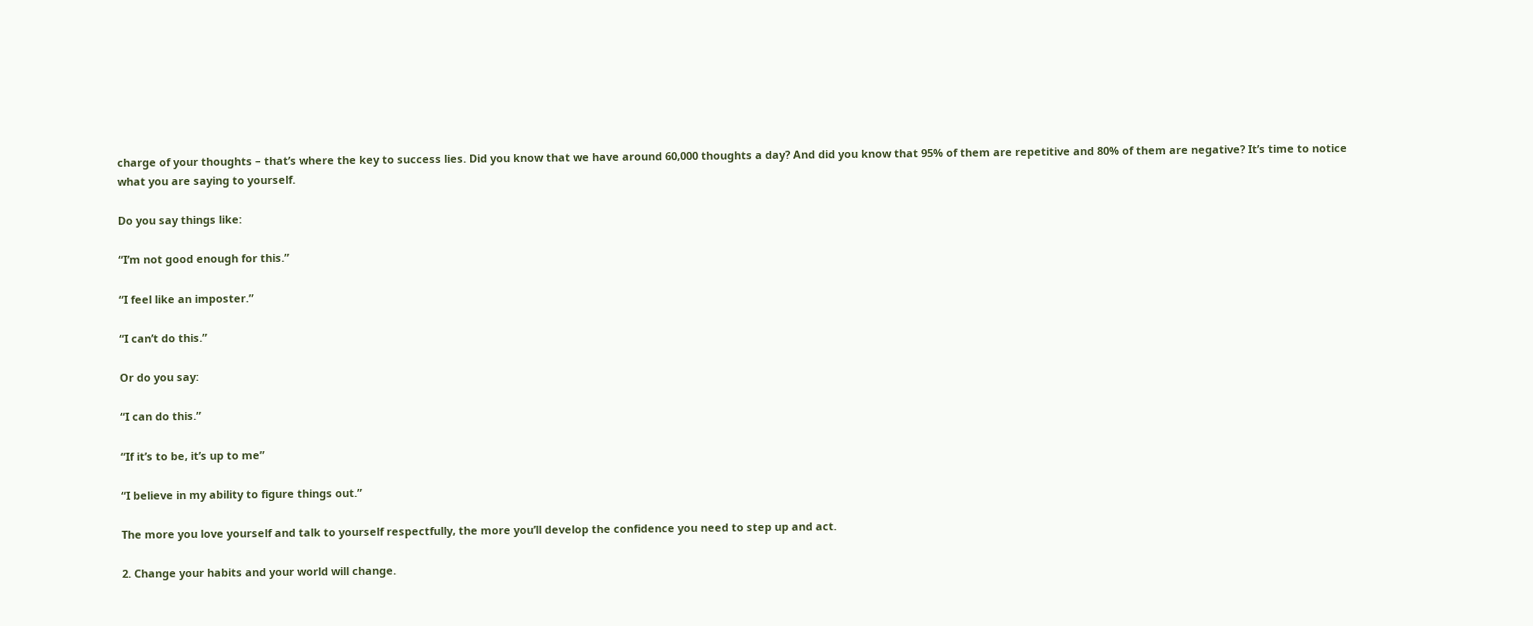charge of your thoughts – that’s where the key to success lies. Did you know that we have around 60,000 thoughts a day? And did you know that 95% of them are repetitive and 80% of them are negative? It’s time to notice what you are saying to yourself.

Do you say things like:

“I’m not good enough for this.”

“I feel like an imposter.”

“I can’t do this.”

Or do you say:

“I can do this.”

“If it’s to be, it’s up to me”

“I believe in my ability to figure things out.”

The more you love yourself and talk to yourself respectfully, the more you’ll develop the confidence you need to step up and act.

2. Change your habits and your world will change.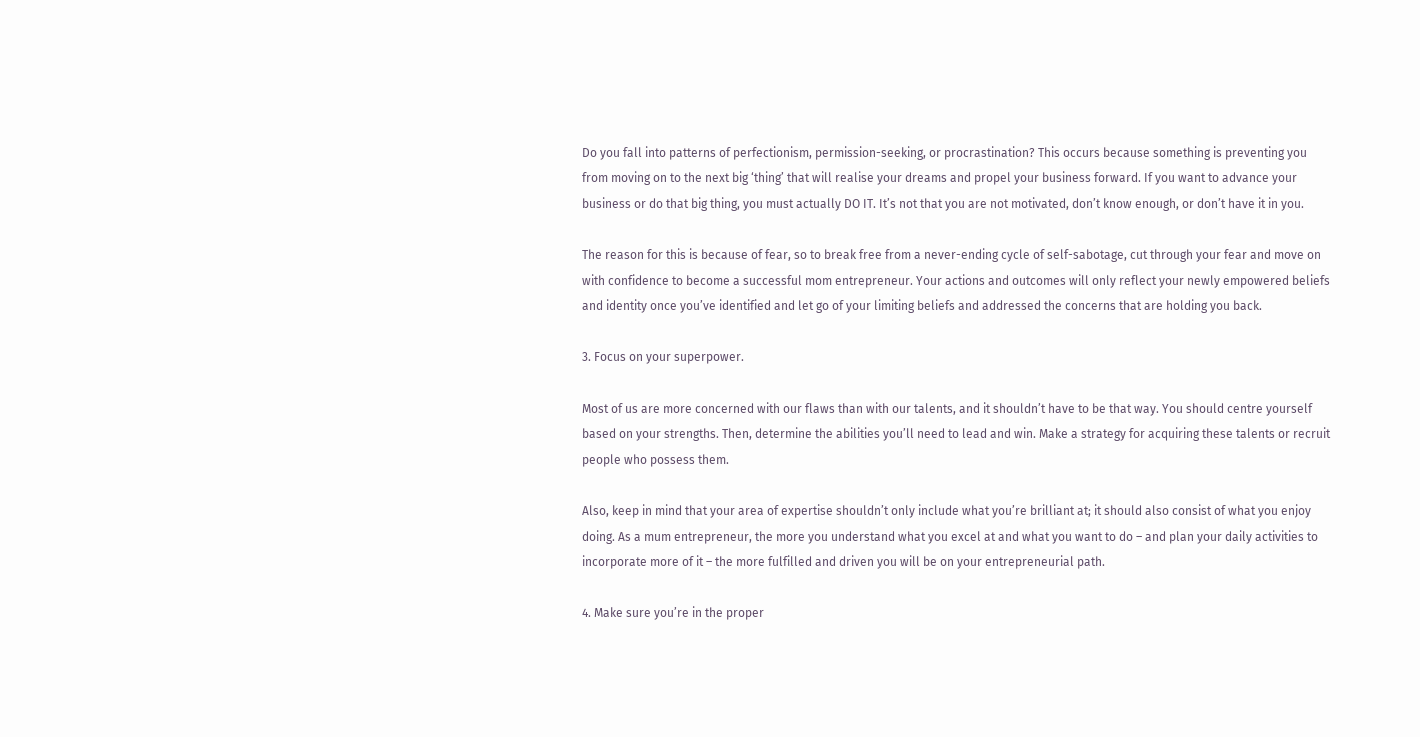Do you fall into patterns of perfectionism, permission-seeking, or procrastination? This occurs because something is preventing you from moving on to the next big ‘thing’ that will realise your dreams and propel your business forward. If you want to advance your business or do that big thing, you must actually DO IT. It’s not that you are not motivated, don’t know enough, or don’t have it in you.

The reason for this is because of fear, so to break free from a never-ending cycle of self-sabotage, cut through your fear and move on with confidence to become a successful mom entrepreneur. Your actions and outcomes will only reflect your newly empowered beliefs and identity once you’ve identified and let go of your limiting beliefs and addressed the concerns that are holding you back.

3. Focus on your superpower.

Most of us are more concerned with our flaws than with our talents, and it shouldn’t have to be that way. You should centre yourself based on your strengths. Then, determine the abilities you’ll need to lead and win. Make a strategy for acquiring these talents or recruit people who possess them.

Also, keep in mind that your area of expertise shouldn’t only include what you’re brilliant at; it should also consist of what you enjoy doing. As a mum entrepreneur, the more you understand what you excel at and what you want to do – and plan your daily activities to incorporate more of it – the more fulfilled and driven you will be on your entrepreneurial path.

4. Make sure you’re in the proper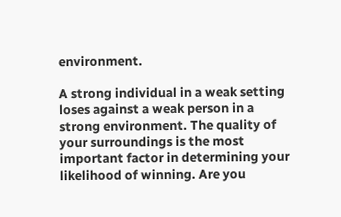environment.

A strong individual in a weak setting loses against a weak person in a strong environment. The quality of your surroundings is the most important factor in determining your likelihood of winning. Are you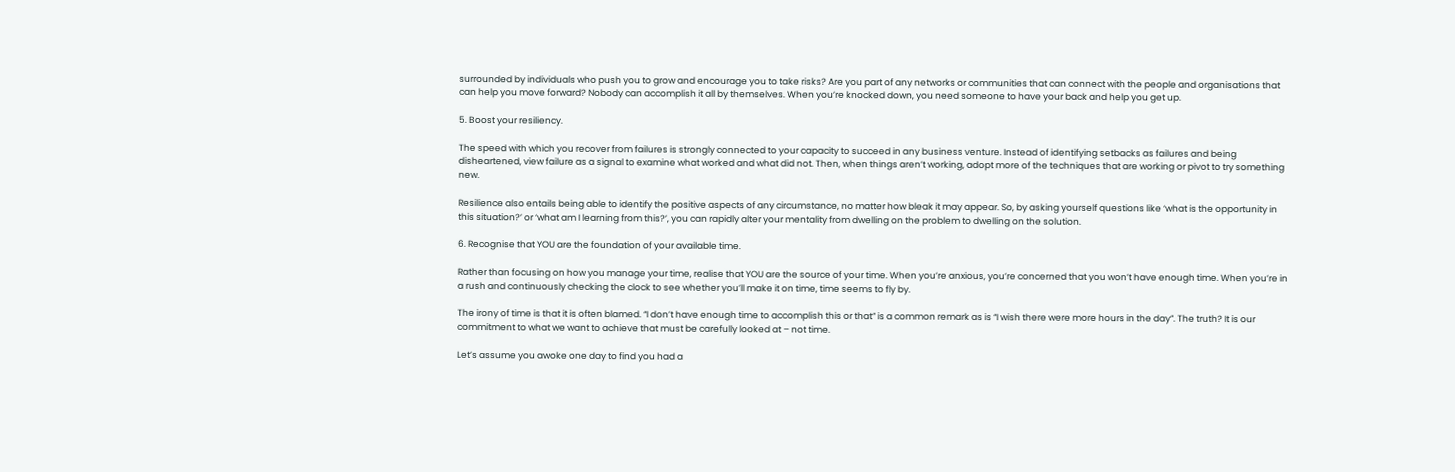surrounded by individuals who push you to grow and encourage you to take risks? Are you part of any networks or communities that can connect with the people and organisations that can help you move forward? Nobody can accomplish it all by themselves. When you’re knocked down, you need someone to have your back and help you get up.

5. Boost your resiliency.

The speed with which you recover from failures is strongly connected to your capacity to succeed in any business venture. Instead of identifying setbacks as failures and being disheartened, view failure as a signal to examine what worked and what did not. Then, when things aren’t working, adopt more of the techniques that are working or pivot to try something new.

Resilience also entails being able to identify the positive aspects of any circumstance, no matter how bleak it may appear. So, by asking yourself questions like ‘what is the opportunity in this situation?’ or ‘what am I learning from this?’, you can rapidly alter your mentality from dwelling on the problem to dwelling on the solution.

6. Recognise that YOU are the foundation of your available time.

Rather than focusing on how you manage your time, realise that YOU are the source of your time. When you’re anxious, you’re concerned that you won’t have enough time. When you’re in a rush and continuously checking the clock to see whether you’ll make it on time, time seems to fly by.

The irony of time is that it is often blamed. “I don’t have enough time to accomplish this or that” is a common remark as is “I wish there were more hours in the day”. The truth? It is our commitment to what we want to achieve that must be carefully looked at – not time.

Let’s assume you awoke one day to find you had a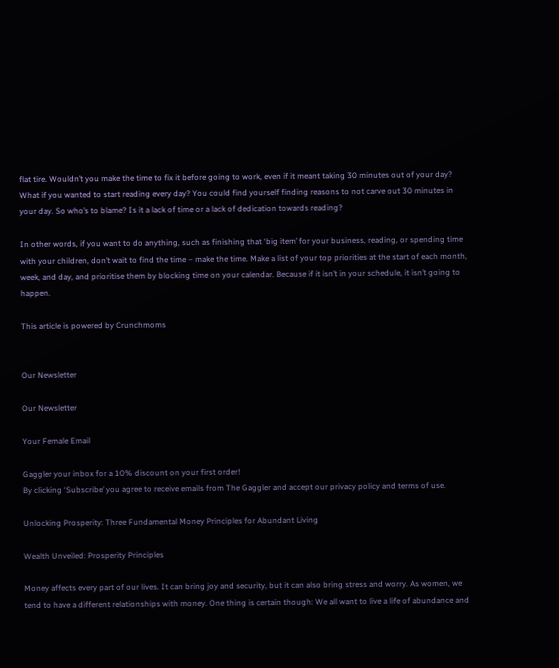flat tire. Wouldn’t you make the time to fix it before going to work, even if it meant taking 30 minutes out of your day? What if you wanted to start reading every day? You could find yourself finding reasons to not carve out 30 minutes in your day. So who’s to blame? Is it a lack of time or a lack of dedication towards reading?

In other words, if you want to do anything, such as finishing that ‘big item’ for your business, reading, or spending time with your children, don’t wait to find the time – make the time. Make a list of your top priorities at the start of each month, week, and day, and prioritise them by blocking time on your calendar. Because if it isn’t in your schedule, it isn’t going to happen.

This article is powered by Crunchmoms


Our Newsletter

Our Newsletter

Your Female Email

Gaggler your inbox for a 10% discount on your first order!
By clicking ‘Subscribe’ you agree to receive emails from The Gaggler and accept our privacy policy and terms of use.

Unlocking Prosperity: Three Fundamental Money Principles for Abundant Living

Wealth Unveiled: Prosperity Principles

Money affects every part of our lives. It can bring joy and security, but it can also bring stress and worry. As women, we tend to have a different relationships with money. One thing is certain though: We all want to live a life of abundance and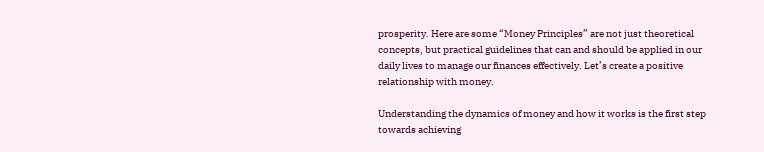prosperity. Here are some “Money Principles” are not just theoretical concepts, but practical guidelines that can and should be applied in our daily lives to manage our finances effectively. Let’s create a positive relationship with money.

Understanding the dynamics of money and how it works is the first step towards achieving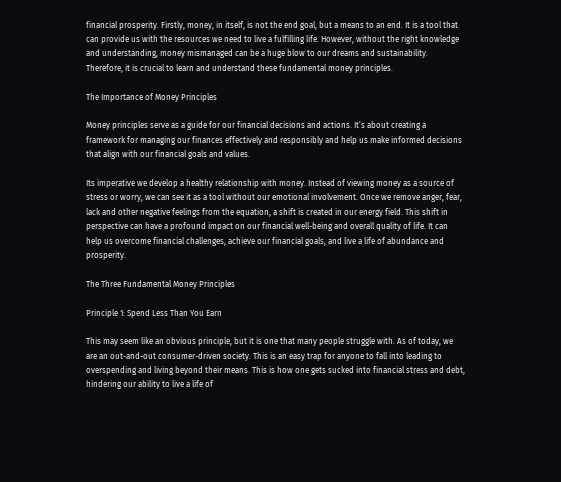financial prosperity. Firstly, money, in itself, is not the end goal, but a means to an end. It is a tool that can provide us with the resources we need to live a fulfilling life. However, without the right knowledge and understanding, money mismanaged can be a huge blow to our dreams and sustainability. Therefore, it is crucial to learn and understand these fundamental money principles.

The Importance of Money Principles

Money principles serve as a guide for our financial decisions and actions. It’s about creating a framework for managing our finances effectively and responsibly and help us make informed decisions that align with our financial goals and values.

Its imperative we develop a healthy relationship with money. Instead of viewing money as a source of stress or worry, we can see it as a tool without our emotional involvement. Once we remove anger, fear, lack and other negative feelings from the equation, a shift is created in our energy field. This shift in perspective can have a profound impact on our financial well-being and overall quality of life. It can help us overcome financial challenges, achieve our financial goals, and live a life of abundance and prosperity.

The Three Fundamental Money Principles

Principle 1: Spend Less Than You Earn

This may seem like an obvious principle, but it is one that many people struggle with. As of today, we are an out-and-out consumer-driven society. This is an easy trap for anyone to fall into leading to overspending and living beyond their means. This is how one gets sucked into financial stress and debt, hindering our ability to live a life of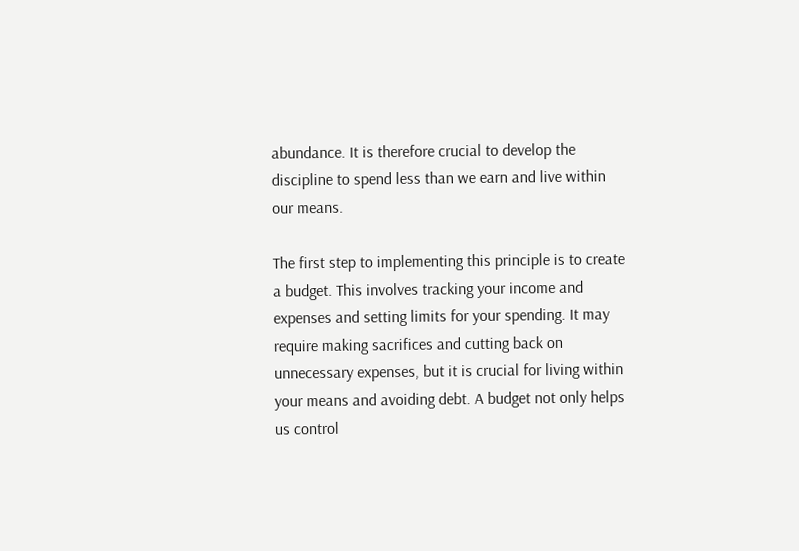abundance. It is therefore crucial to develop the discipline to spend less than we earn and live within our means.

The first step to implementing this principle is to create a budget. This involves tracking your income and expenses and setting limits for your spending. It may require making sacrifices and cutting back on unnecessary expenses, but it is crucial for living within your means and avoiding debt. A budget not only helps us control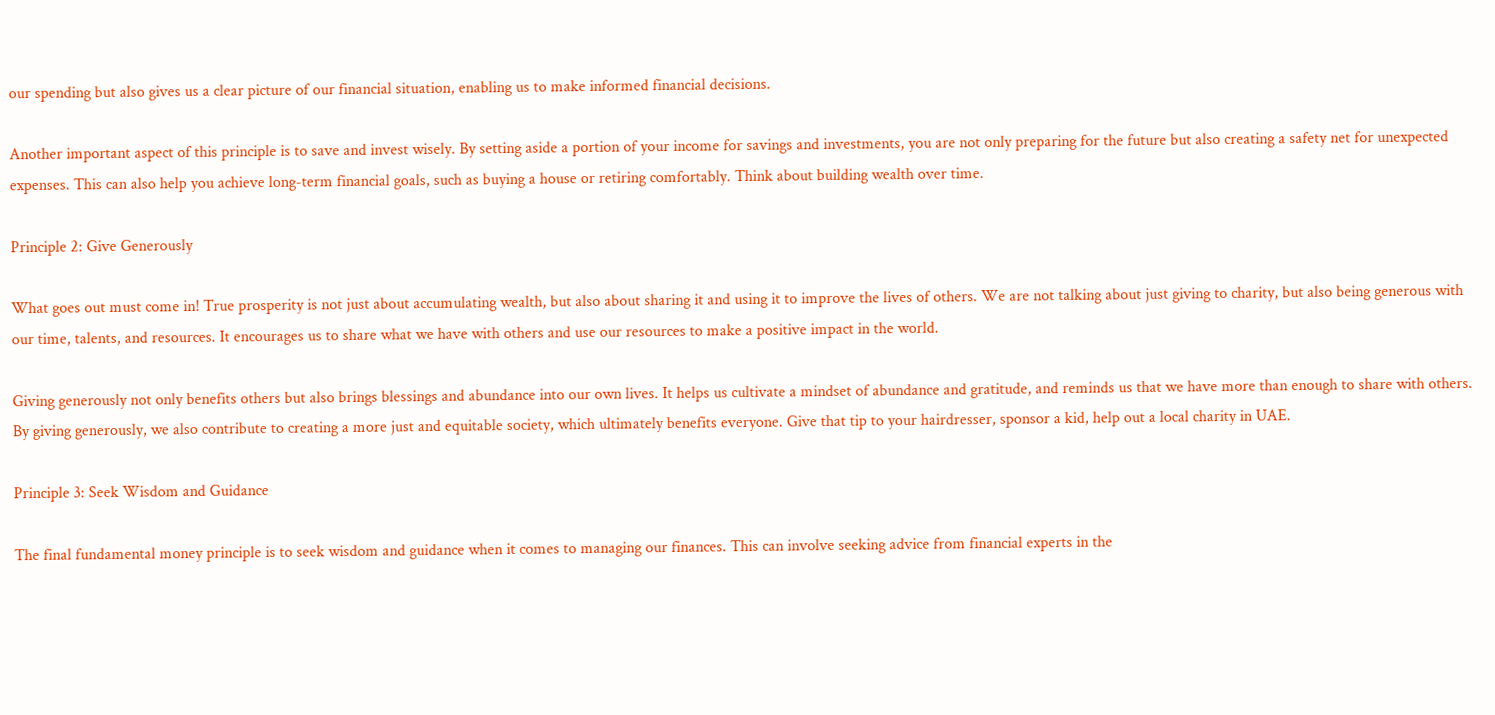our spending but also gives us a clear picture of our financial situation, enabling us to make informed financial decisions.

Another important aspect of this principle is to save and invest wisely. By setting aside a portion of your income for savings and investments, you are not only preparing for the future but also creating a safety net for unexpected expenses. This can also help you achieve long-term financial goals, such as buying a house or retiring comfortably. Think about building wealth over time.

Principle 2: Give Generously

What goes out must come in! True prosperity is not just about accumulating wealth, but also about sharing it and using it to improve the lives of others. We are not talking about just giving to charity, but also being generous with our time, talents, and resources. It encourages us to share what we have with others and use our resources to make a positive impact in the world.

Giving generously not only benefits others but also brings blessings and abundance into our own lives. It helps us cultivate a mindset of abundance and gratitude, and reminds us that we have more than enough to share with others. By giving generously, we also contribute to creating a more just and equitable society, which ultimately benefits everyone. Give that tip to your hairdresser, sponsor a kid, help out a local charity in UAE.

Principle 3: Seek Wisdom and Guidance

The final fundamental money principle is to seek wisdom and guidance when it comes to managing our finances. This can involve seeking advice from financial experts in the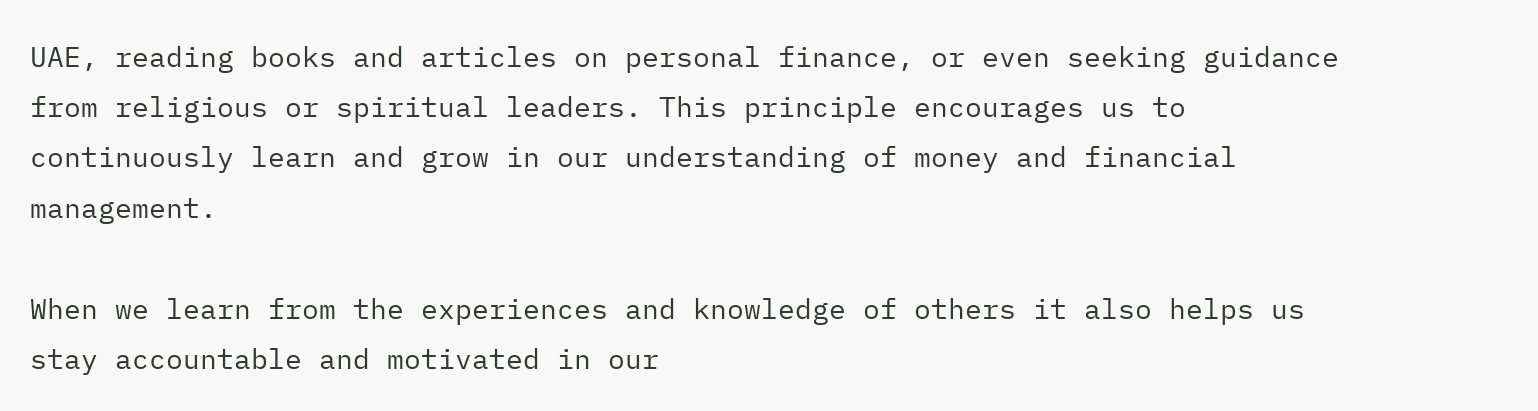UAE, reading books and articles on personal finance, or even seeking guidance from religious or spiritual leaders. This principle encourages us to continuously learn and grow in our understanding of money and financial management.

When we learn from the experiences and knowledge of others it also helps us stay accountable and motivated in our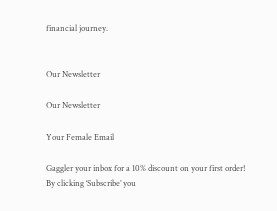financial journey.


Our Newsletter

Our Newsletter

Your Female Email

Gaggler your inbox for a 10% discount on your first order!
By clicking ‘Subscribe’ you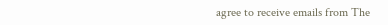agree to receive emails from The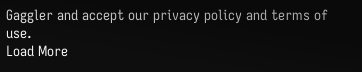Gaggler and accept our privacy policy and terms of use.
Load More